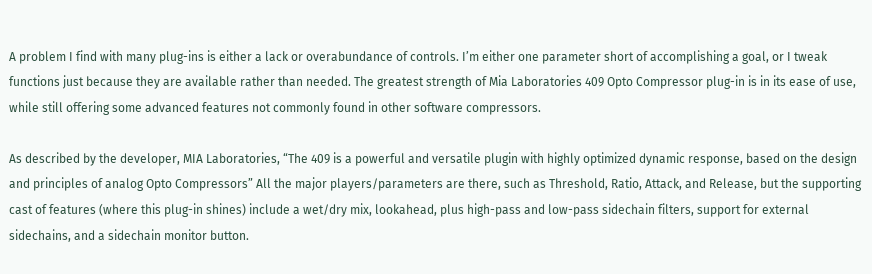A problem I find with many plug-ins is either a lack or overabundance of controls. I’m either one parameter short of accomplishing a goal, or I tweak functions just because they are available rather than needed. The greatest strength of Mia Laboratories 409 Opto Compressor plug-in is in its ease of use, while still offering some advanced features not commonly found in other software compressors.

As described by the developer, MIA Laboratories, “The 409 is a powerful and versatile plugin with highly optimized dynamic response, based on the design and principles of analog Opto Compressors” All the major players/parameters are there, such as Threshold, Ratio, Attack, and Release, but the supporting cast of features (where this plug-in shines) include a wet/dry mix, lookahead, plus high-pass and low-pass sidechain filters, support for external sidechains, and a sidechain monitor button.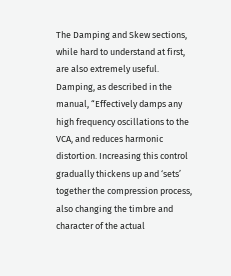The Damping and Skew sections, while hard to understand at first, are also extremely useful. Damping, as described in the manual, “Effectively damps any high frequency oscillations to the VCA, and reduces harmonic distortion. Increasing this control gradually thickens up and ‘sets’ together the compression process, also changing the timbre and character of the actual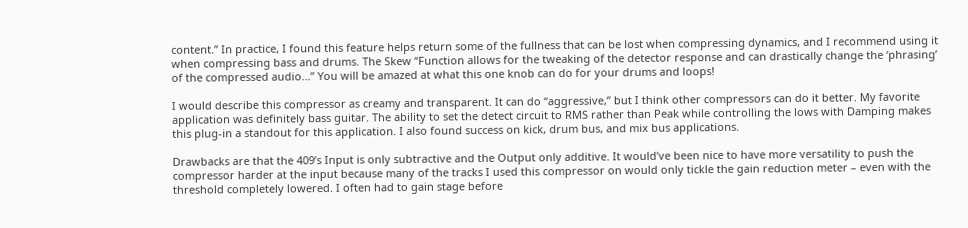content.” In practice, I found this feature helps return some of the fullness that can be lost when compressing dynamics, and I recommend using it when compressing bass and drums. The Skew “Function allows for the tweaking of the detector response and can drastically change the ‘phrasing’ of the compressed audio...” You will be amazed at what this one knob can do for your drums and loops!

I would describe this compressor as creamy and transparent. It can do “aggressive,” but I think other compressors can do it better. My favorite application was definitely bass guitar. The ability to set the detect circuit to RMS rather than Peak while controlling the lows with Damping makes this plug-in a standout for this application. I also found success on kick, drum bus, and mix bus applications.

Drawbacks are that the 409’s Input is only subtractive and the Output only additive. It would’ve been nice to have more versatility to push the compressor harder at the input because many of the tracks I used this compressor on would only tickle the gain reduction meter – even with the threshold completely lowered. I often had to gain stage before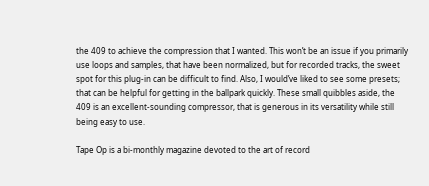the 409 to achieve the compression that I wanted. This won’t be an issue if you primarily use loops and samples, that have been normalized, but for recorded tracks, the sweet spot for this plug-in can be difficult to find. Also, I would’ve liked to see some presets; that can be helpful for getting in the ballpark quickly. These small quibbles aside, the 409 is an excellent-sounding compressor, that is generous in its versatility while still being easy to use.

Tape Op is a bi-monthly magazine devoted to the art of record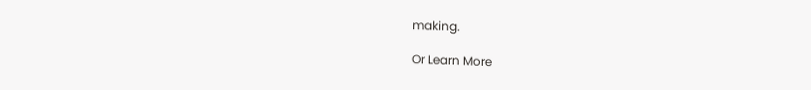making.

Or Learn More